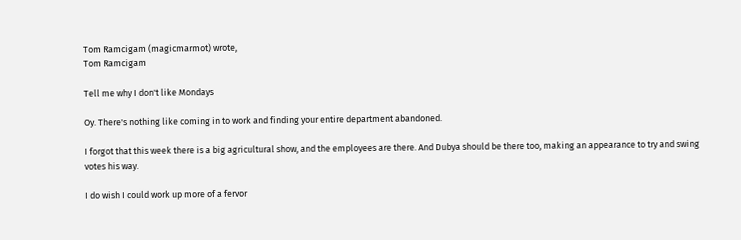Tom Ramcigam (magicmarmot) wrote,
Tom Ramcigam

Tell me why I don't like Mondays

Oy. There's nothing like coming in to work and finding your entire department abandoned.

I forgot that this week there is a big agricultural show, and the employees are there. And Dubya should be there too, making an appearance to try and swing votes his way.

I do wish I could work up more of a fervor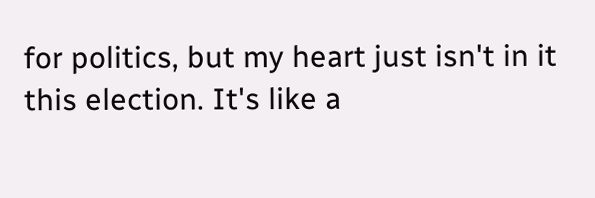for politics, but my heart just isn't in it this election. It's like a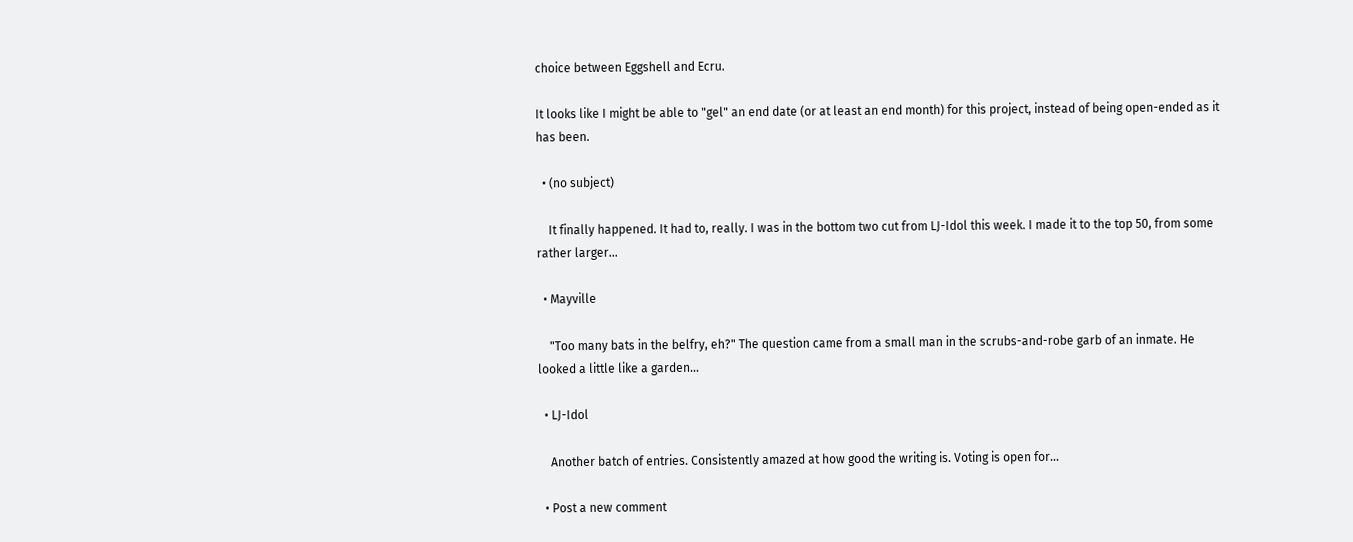choice between Eggshell and Ecru.

It looks like I might be able to "gel" an end date (or at least an end month) for this project, instead of being open-ended as it has been.

  • (no subject)

    It finally happened. It had to, really. I was in the bottom two cut from LJ-Idol this week. I made it to the top 50, from some rather larger…

  • Mayville

    "Too many bats in the belfry, eh?" The question came from a small man in the scrubs-and-robe garb of an inmate. He looked a little like a garden…

  • LJ-Idol

    Another batch of entries. Consistently amazed at how good the writing is. Voting is open for…

  • Post a new comment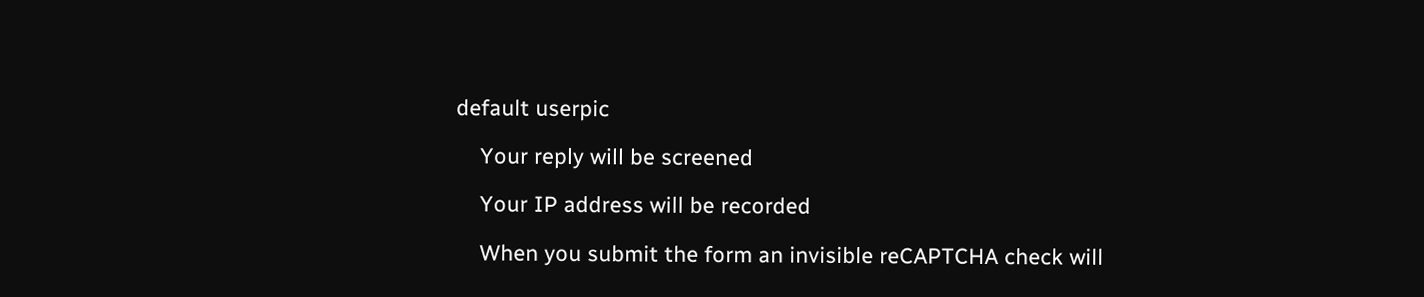default userpic

    Your reply will be screened

    Your IP address will be recorded

    When you submit the form an invisible reCAPTCHA check will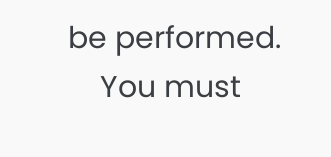be performed.
    You must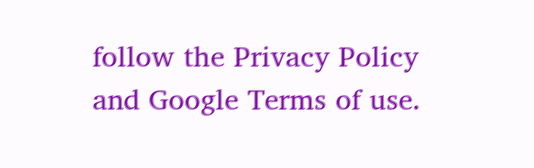follow the Privacy Policy and Google Terms of use.